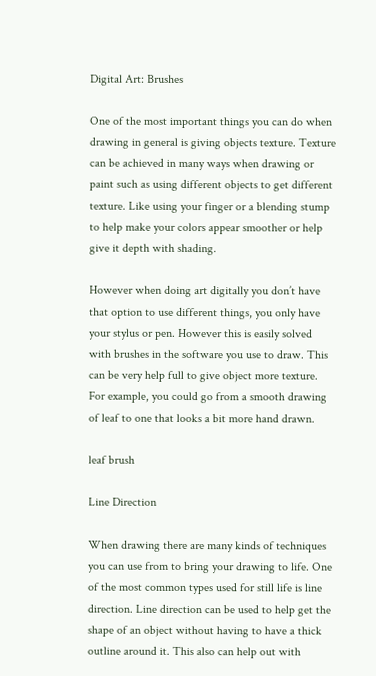Digital Art: Brushes

One of the most important things you can do when drawing in general is giving objects texture. Texture can be achieved in many ways when drawing or paint such as using different objects to get different texture. Like using your finger or a blending stump to help make your colors appear smoother or help give it depth with shading.

However when doing art digitally you don’t have that option to use different things, you only have your stylus or pen. However this is easily solved with brushes in the software you use to draw. This can be very help full to give object more texture. For example, you could go from a smooth drawing of leaf to one that looks a bit more hand drawn.

leaf brush

Line Direction

When drawing there are many kinds of techniques you can use from to bring your drawing to life. One of the most common types used for still life is line direction. Line direction can be used to help get the shape of an object without having to have a thick outline around it. This also can help out with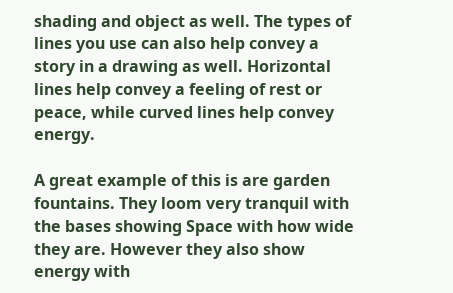shading and object as well. The types of lines you use can also help convey a story in a drawing as well. Horizontal lines help convey a feeling of rest or peace, while curved lines help convey energy.

A great example of this is are garden fountains. They loom very tranquil with the bases showing Space with how wide they are. However they also show energy with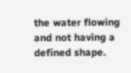the water flowing and not having a defined shape.